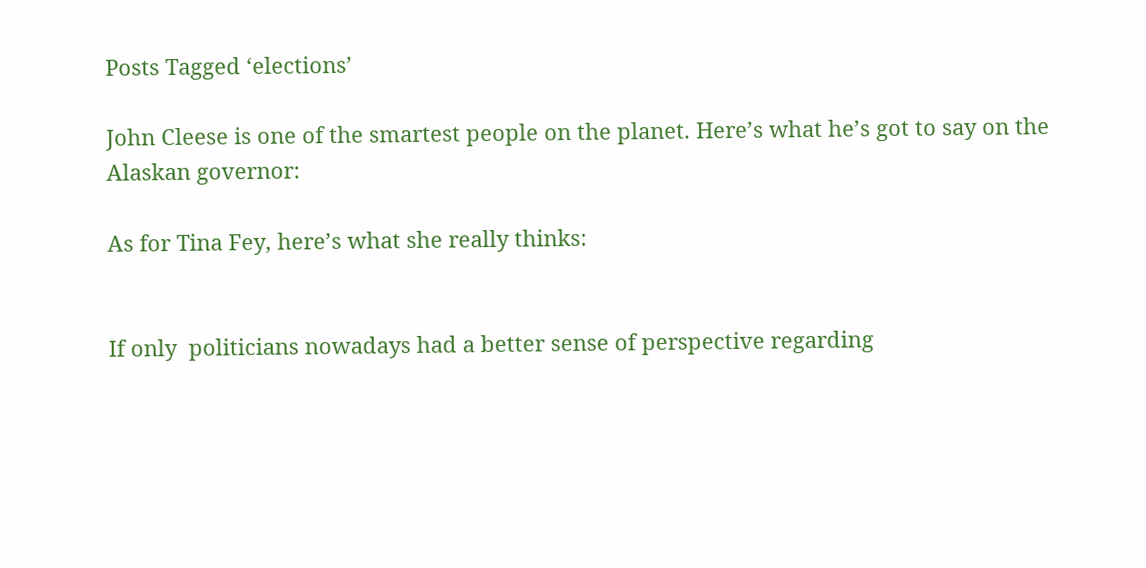Posts Tagged ‘elections’

John Cleese is one of the smartest people on the planet. Here’s what he’s got to say on the Alaskan governor:

As for Tina Fey, here’s what she really thinks:


If only  politicians nowadays had a better sense of perspective regarding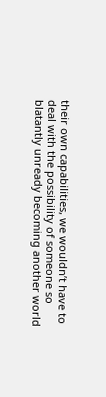their own capabilities, we wouldn’t have to deal with the possibility of someone so blatantly unready becoming another world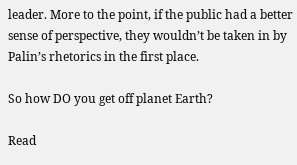leader. More to the point, if the public had a better sense of perspective, they wouldn’t be taken in by Palin’s rhetorics in the first place.

So how DO you get off planet Earth?

Read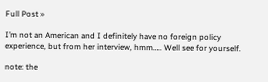Full Post »

I’m not an American and I definitely have no foreign policy experience, but from her interview, hmm….. Well see for yourself.

note: the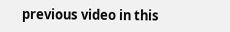previous video in this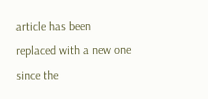article has been replaced with a new one since the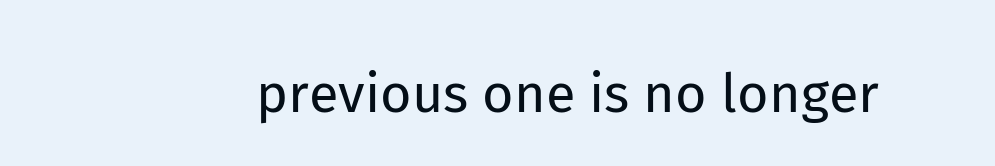previous one is no longer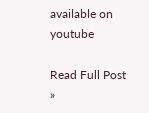available on youtube

Read Full Post »